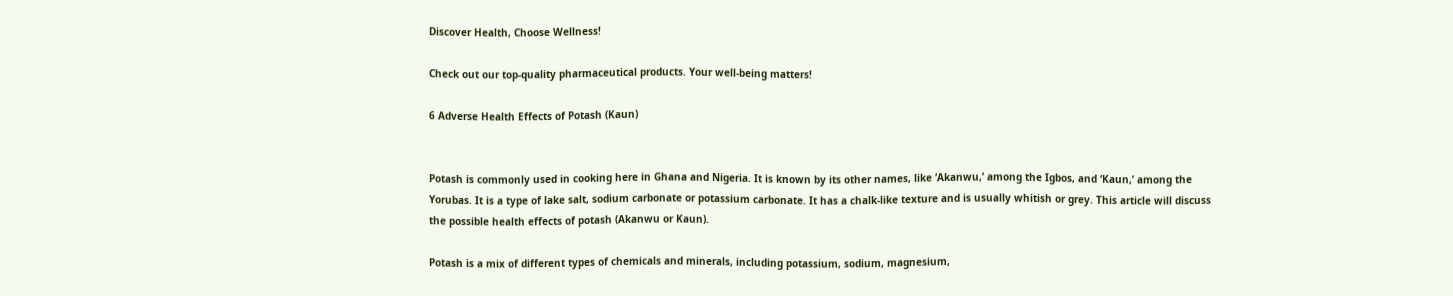Discover Health, Choose Wellness!

Check out our top-quality pharmaceutical products. Your well-being matters!

6 Adverse Health Effects of Potash (Kaun)


Potash is commonly used in cooking here in Ghana and Nigeria. It is known by its other names, like ‘Akanwu,’ among the Igbos, and ‘Kaun,’ among the Yorubas. It is a type of lake salt, sodium carbonate or potassium carbonate. It has a chalk-like texture and is usually whitish or grey. This article will discuss the possible health effects of potash (Akanwu or Kaun).

Potash is a mix of different types of chemicals and minerals, including potassium, sodium, magnesium,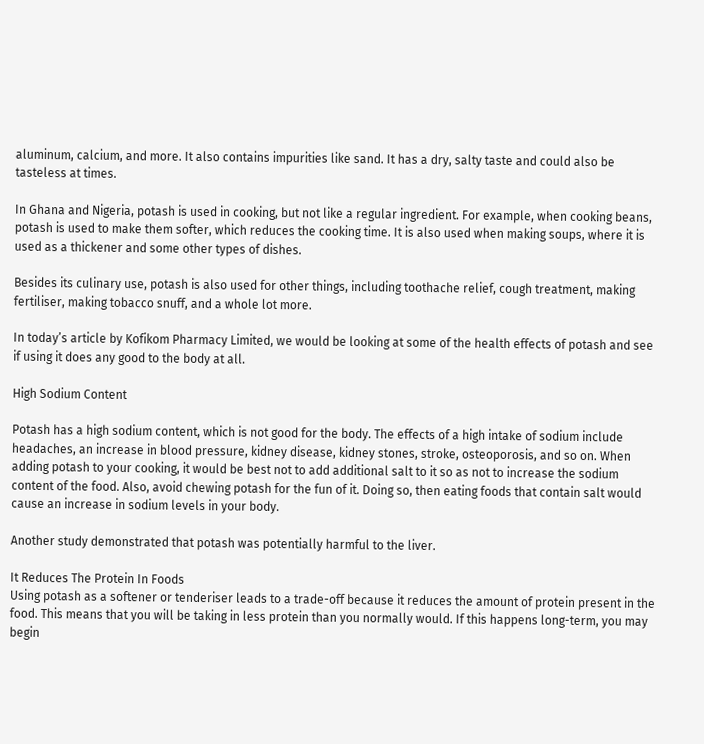aluminum, calcium, and more. It also contains impurities like sand. It has a dry, salty taste and could also be tasteless at times.

In Ghana and Nigeria, potash is used in cooking, but not like a regular ingredient. For example, when cooking beans, potash is used to make them softer, which reduces the cooking time. It is also used when making soups, where it is used as a thickener and some other types of dishes.

Besides its culinary use, potash is also used for other things, including toothache relief, cough treatment, making fertiliser, making tobacco snuff, and a whole lot more.

In today’s article by Kofikom Pharmacy Limited, we would be looking at some of the health effects of potash and see if using it does any good to the body at all.

High Sodium Content

Potash has a high sodium content, which is not good for the body. The effects of a high intake of sodium include headaches, an increase in blood pressure, kidney disease, kidney stones, stroke, osteoporosis, and so on. When adding potash to your cooking, it would be best not to add additional salt to it so as not to increase the sodium content of the food. Also, avoid chewing potash for the fun of it. Doing so, then eating foods that contain salt would cause an increase in sodium levels in your body.

Another study demonstrated that potash was potentially harmful to the liver.

It Reduces The Protein In Foods
Using potash as a softener or tenderiser leads to a trade-off because it reduces the amount of protein present in the food. This means that you will be taking in less protein than you normally would. If this happens long-term, you may begin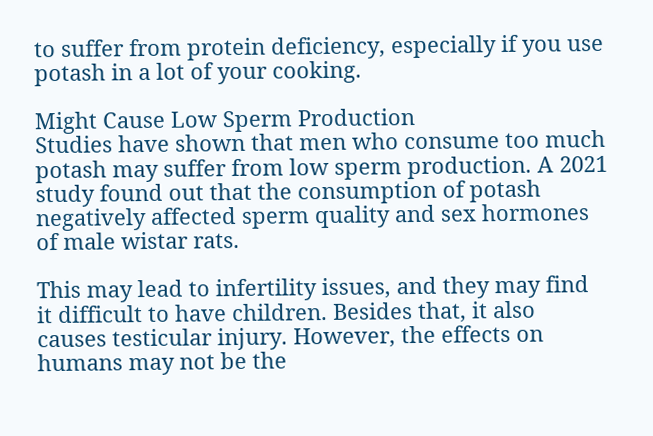to suffer from protein deficiency, especially if you use potash in a lot of your cooking.

Might Cause Low Sperm Production
Studies have shown that men who consume too much potash may suffer from low sperm production. A 2021 study found out that the consumption of potash negatively affected sperm quality and sex hormones of male wistar rats.

This may lead to infertility issues, and they may find it difficult to have children. Besides that, it also causes testicular injury. However, the effects on humans may not be the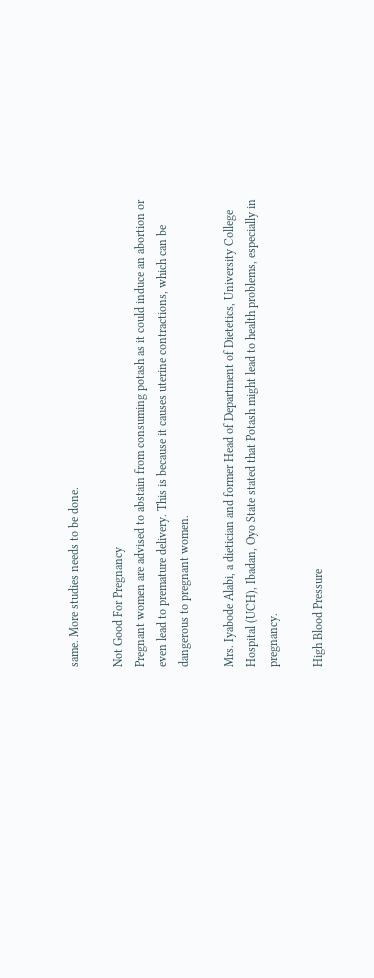same. More studies needs to be done.

Not Good For Pregnancy
Pregnant women are advised to abstain from consuming potash as it could induce an abortion or even lead to premature delivery. This is because it causes uterine contractions, which can be dangerous to pregnant women.

Mrs. Iyabode Alabi, a dietician and former Head of Department of Dietetics, University College Hospital (UCH), Ibadan, Oyo State stated that Potash might lead to health problems, especially in pregnancy.

High Blood Pressure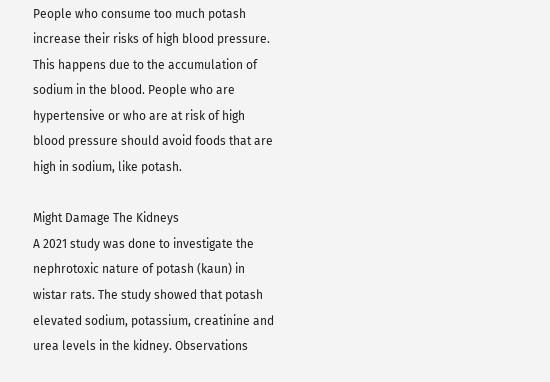People who consume too much potash increase their risks of high blood pressure. This happens due to the accumulation of sodium in the blood. People who are hypertensive or who are at risk of high blood pressure should avoid foods that are high in sodium, like potash.

Might Damage The Kidneys
A 2021 study was done to investigate the nephrotoxic nature of potash (kaun) in wistar rats. The study showed that potash elevated sodium, potassium, creatinine and urea levels in the kidney. Observations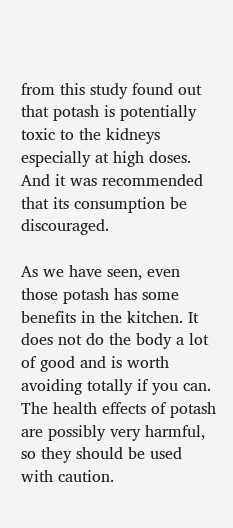from this study found out that potash is potentially toxic to the kidneys especially at high doses. And it was recommended that its consumption be discouraged.

As we have seen, even those potash has some benefits in the kitchen. It does not do the body a lot of good and is worth avoiding totally if you can. The health effects of potash are possibly very harmful, so they should be used with caution.